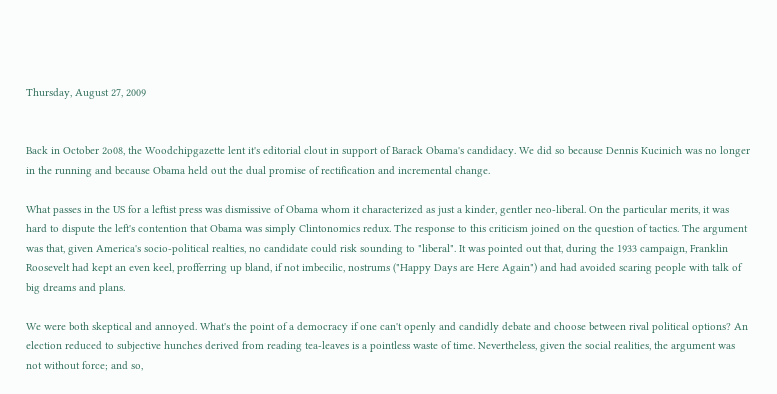Thursday, August 27, 2009


Back in October 2o08, the Woodchipgazette lent it's editorial clout in support of Barack Obama's candidacy. We did so because Dennis Kucinich was no longer in the running and because Obama held out the dual promise of rectification and incremental change.

What passes in the US for a leftist press was dismissive of Obama whom it characterized as just a kinder, gentler neo-liberal. On the particular merits, it was hard to dispute the left's contention that Obama was simply Clintonomics redux. The response to this criticism joined on the question of tactics. The argument was that, given America's socio-political realties, no candidate could risk sounding to "liberal". It was pointed out that, during the 1933 campaign, Franklin Roosevelt had kept an even keel, profferring up bland, if not imbecilic, nostrums ("Happy Days are Here Again") and had avoided scaring people with talk of big dreams and plans.

We were both skeptical and annoyed. What's the point of a democracy if one can't openly and candidly debate and choose between rival political options? An election reduced to subjective hunches derived from reading tea-leaves is a pointless waste of time. Nevertheless, given the social realities, the argument was not without force; and so,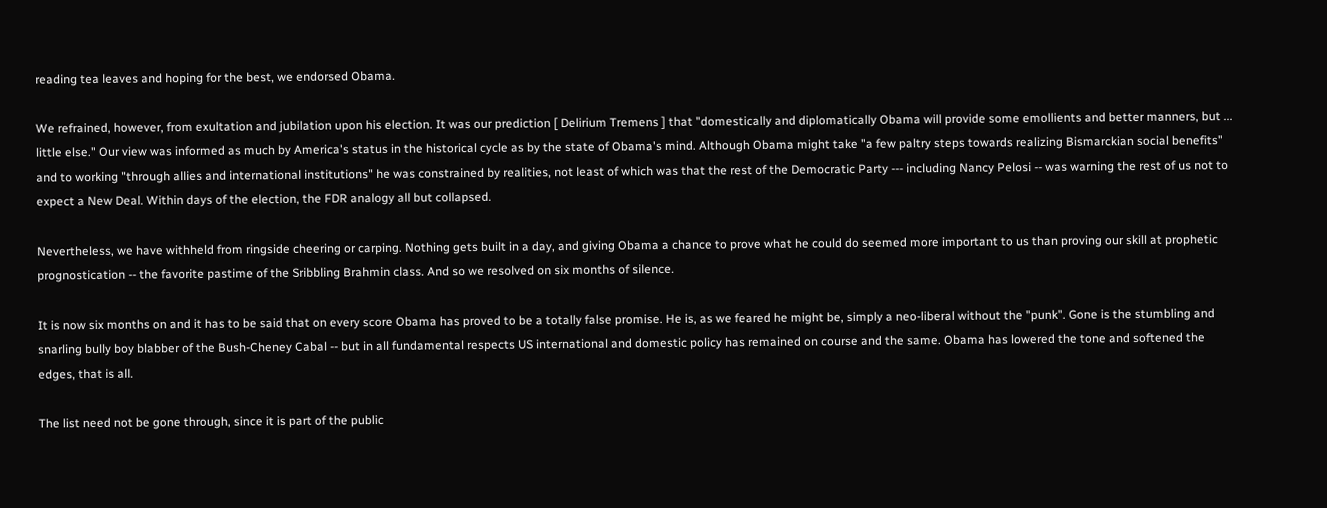reading tea leaves and hoping for the best, we endorsed Obama.

We refrained, however, from exultation and jubilation upon his election. It was our prediction [ Delirium Tremens ] that "domestically and diplomatically Obama will provide some emollients and better manners, but ... little else." Our view was informed as much by America's status in the historical cycle as by the state of Obama's mind. Although Obama might take "a few paltry steps towards realizing Bismarckian social benefits" and to working "through allies and international institutions" he was constrained by realities, not least of which was that the rest of the Democratic Party --- including Nancy Pelosi -- was warning the rest of us not to expect a New Deal. Within days of the election, the FDR analogy all but collapsed.

Nevertheless, we have withheld from ringside cheering or carping. Nothing gets built in a day, and giving Obama a chance to prove what he could do seemed more important to us than proving our skill at prophetic prognostication -- the favorite pastime of the Sribbling Brahmin class. And so we resolved on six months of silence.

It is now six months on and it has to be said that on every score Obama has proved to be a totally false promise. He is, as we feared he might be, simply a neo-liberal without the "punk". Gone is the stumbling and snarling bully boy blabber of the Bush-Cheney Cabal -- but in all fundamental respects US international and domestic policy has remained on course and the same. Obama has lowered the tone and softened the edges, that is all.

The list need not be gone through, since it is part of the public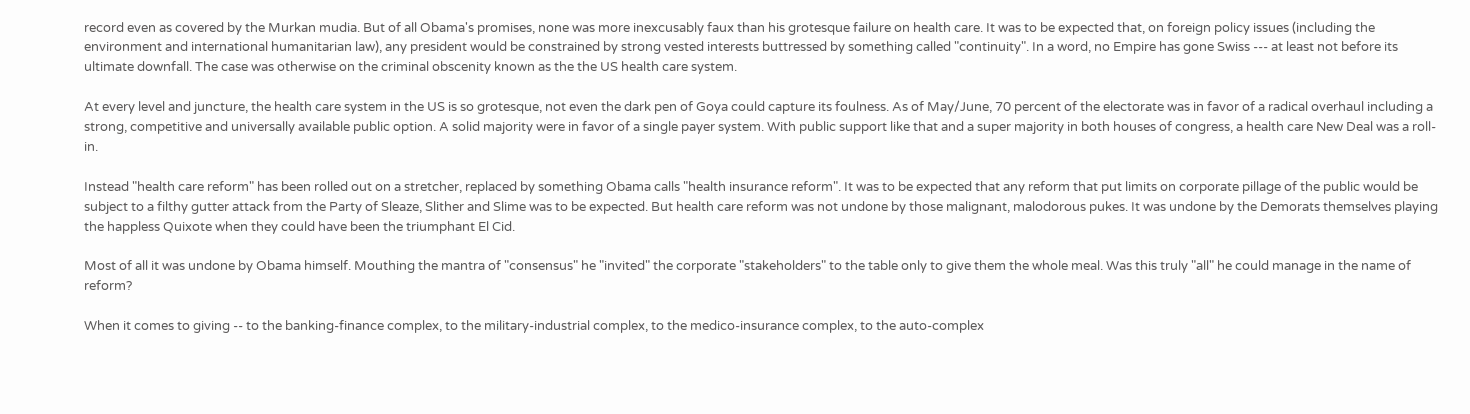record even as covered by the Murkan mudia. But of all Obama's promises, none was more inexcusably faux than his grotesque failure on health care. It was to be expected that, on foreign policy issues (including the environment and international humanitarian law), any president would be constrained by strong vested interests buttressed by something called "continuity". In a word, no Empire has gone Swiss --- at least not before its ultimate downfall. The case was otherwise on the criminal obscenity known as the the US health care system.

At every level and juncture, the health care system in the US is so grotesque, not even the dark pen of Goya could capture its foulness. As of May/June, 70 percent of the electorate was in favor of a radical overhaul including a strong, competitive and universally available public option. A solid majority were in favor of a single payer system. With public support like that and a super majority in both houses of congress, a health care New Deal was a roll-in.

Instead "health care reform" has been rolled out on a stretcher, replaced by something Obama calls "health insurance reform". It was to be expected that any reform that put limits on corporate pillage of the public would be subject to a filthy gutter attack from the Party of Sleaze, Slither and Slime was to be expected. But health care reform was not undone by those malignant, malodorous pukes. It was undone by the Demorats themselves playing the happless Quixote when they could have been the triumphant El Cid.

Most of all it was undone by Obama himself. Mouthing the mantra of "consensus" he "invited" the corporate "stakeholders" to the table only to give them the whole meal. Was this truly "all" he could manage in the name of reform?

When it comes to giving -- to the banking-finance complex, to the military-industrial complex, to the medico-insurance complex, to the auto-complex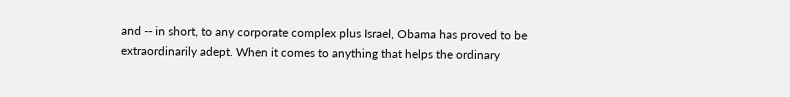and -- in short, to any corporate complex plus Israel, Obama has proved to be extraordinarily adept. When it comes to anything that helps the ordinary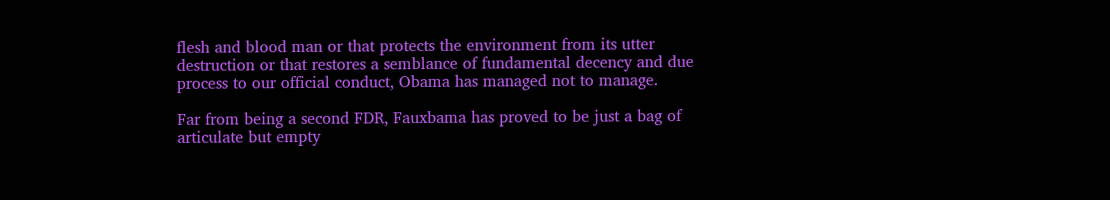flesh and blood man or that protects the environment from its utter destruction or that restores a semblance of fundamental decency and due process to our official conduct, Obama has managed not to manage.

Far from being a second FDR, Fauxbama has proved to be just a bag of articulate but empty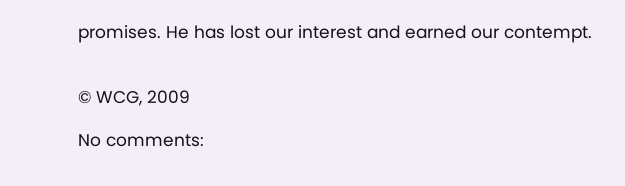promises. He has lost our interest and earned our contempt.


© WCG, 2009

No comments: